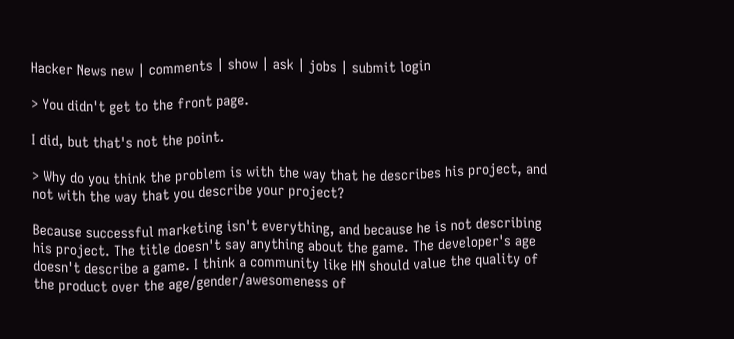Hacker News new | comments | show | ask | jobs | submit login

> You didn't get to the front page.

I did, but that's not the point.

> Why do you think the problem is with the way that he describes his project, and not with the way that you describe your project?

Because successful marketing isn't everything, and because he is not describing his project. The title doesn't say anything about the game. The developer's age doesn't describe a game. I think a community like HN should value the quality of the product over the age/gender/awesomeness of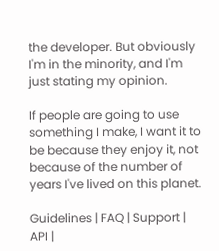the developer. But obviously I'm in the minority, and I'm just stating my opinion.

If people are going to use something I make, I want it to be because they enjoy it, not because of the number of years I've lived on this planet.

Guidelines | FAQ | Support | API |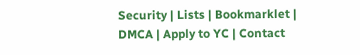Security | Lists | Bookmarklet | DMCA | Apply to YC | Contact